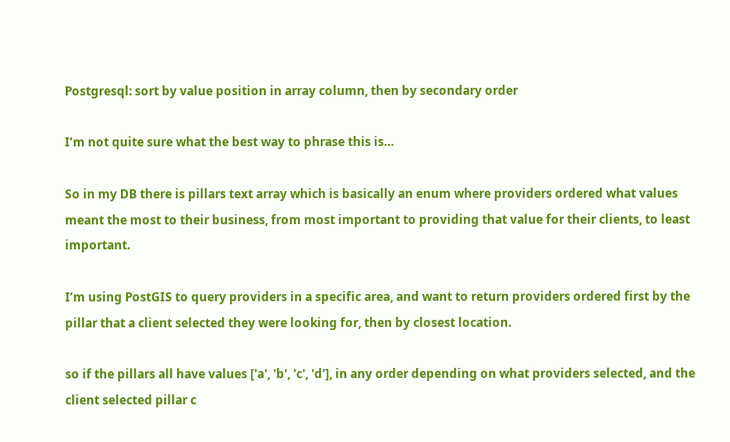Postgresql: sort by value position in array column, then by secondary order

I’m not quite sure what the best way to phrase this is…

So in my DB there is pillars text array which is basically an enum where providers ordered what values meant the most to their business, from most important to providing that value for their clients, to least important.

I’m using PostGIS to query providers in a specific area, and want to return providers ordered first by the pillar that a client selected they were looking for, then by closest location.

so if the pillars all have values ['a', 'b', 'c', 'd'], in any order depending on what providers selected, and the client selected pillar c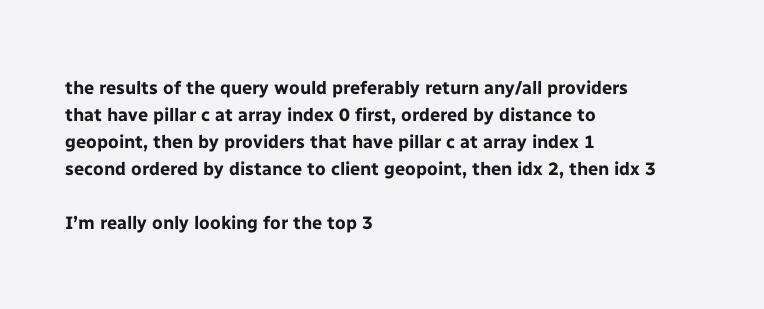the results of the query would preferably return any/all providers that have pillar c at array index 0 first, ordered by distance to geopoint, then by providers that have pillar c at array index 1 second ordered by distance to client geopoint, then idx 2, then idx 3

I’m really only looking for the top 3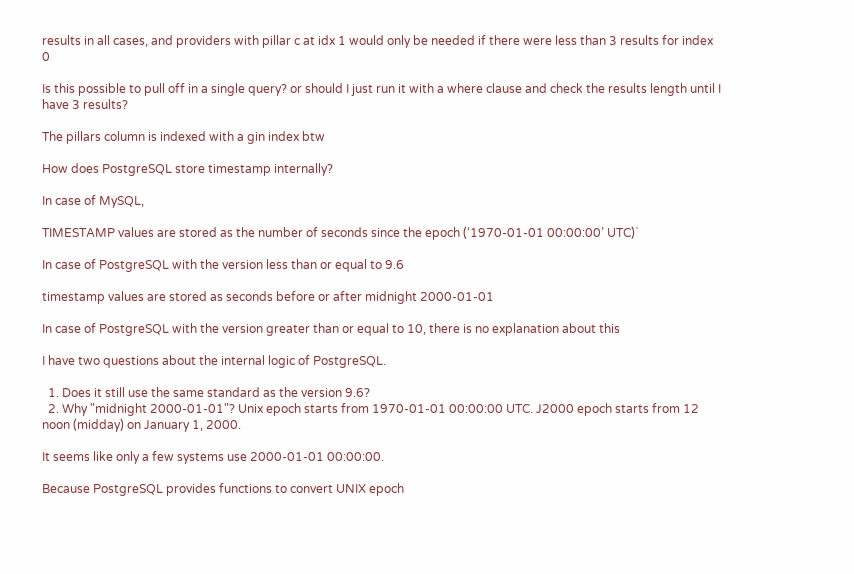results in all cases, and providers with pillar c at idx 1 would only be needed if there were less than 3 results for index 0

Is this possible to pull off in a single query? or should I just run it with a where clause and check the results length until I have 3 results?

The pillars column is indexed with a gin index btw

How does PostgreSQL store timestamp internally?

In case of MySQL,

TIMESTAMP values are stored as the number of seconds since the epoch (‘1970-01-01 00:00:00’ UTC)`

In case of PostgreSQL with the version less than or equal to 9.6

timestamp values are stored as seconds before or after midnight 2000-01-01

In case of PostgreSQL with the version greater than or equal to 10, there is no explanation about this

I have two questions about the internal logic of PostgreSQL.

  1. Does it still use the same standard as the version 9.6?
  2. Why "midnight 2000-01-01"? Unix epoch starts from 1970-01-01 00:00:00 UTC. J2000 epoch starts from 12 noon (midday) on January 1, 2000.

It seems like only a few systems use 2000-01-01 00:00:00.

Because PostgreSQL provides functions to convert UNIX epoch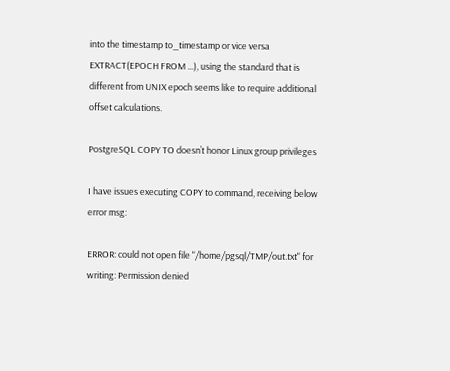into the timestamp to_timestamp or vice versa EXTRACT(EPOCH FROM ...), using the standard that is different from UNIX epoch seems like to require additional offset calculations.

PostgreSQL COPY TO doesn’t honor Linux group privileges

I have issues executing COPY to command, receiving below error msg:

ERROR: could not open file "/home/pgsql/TMP/out.txt" for writing: Permission denied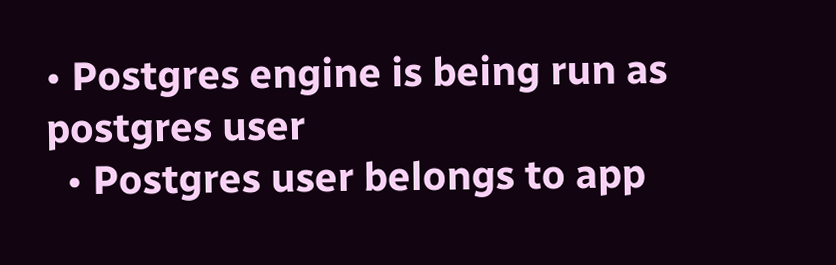• Postgres engine is being run as postgres user
  • Postgres user belongs to app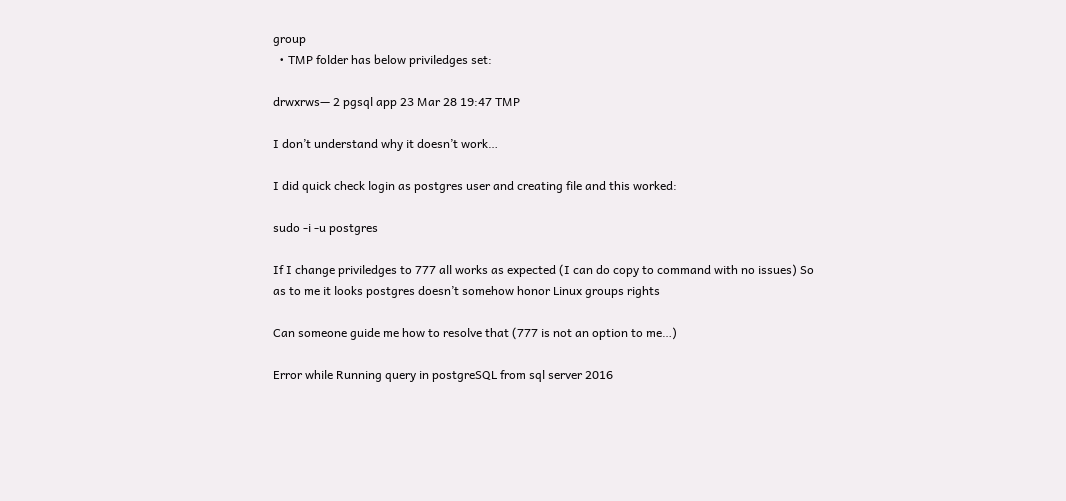group
  • TMP folder has below priviledges set:

drwxrws— 2 pgsql app 23 Mar 28 19:47 TMP

I don’t understand why it doesn’t work…

I did quick check login as postgres user and creating file and this worked:

sudo -i -u postgres

If I change priviledges to 777 all works as expected (I can do copy to command with no issues) So as to me it looks postgres doesn’t somehow honor Linux groups rights

Can someone guide me how to resolve that (777 is not an option to me…)

Error while Running query in postgreSQL from sql server 2016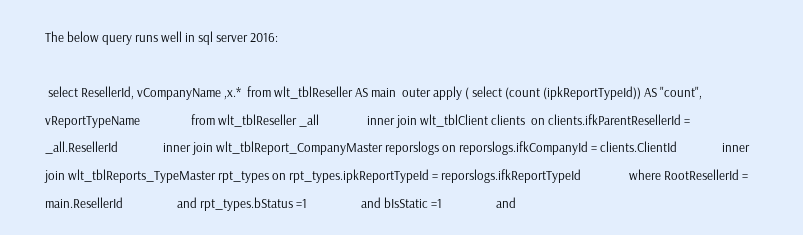The below query runs well in sql server 2016:

 select ResellerId, vCompanyName ,x.*  from wlt_tblReseller AS main  outer apply ( select (count (ipkReportTypeId)) AS "count", vReportTypeName                 from wlt_tblReseller _all                inner join wlt_tblClient clients  on clients.ifkParentResellerId = _all.ResellerId               inner join wlt_tblReport_CompanyMaster reporslogs on reporslogs.ifkCompanyId = clients.ClientId               inner join wlt_tblReports_TypeMaster rpt_types on rpt_types.ipkReportTypeId = reporslogs.ifkReportTypeId                where RootResellerId = main.ResellerId                  and rpt_types.bStatus =1                  and bIsStatic =1                  and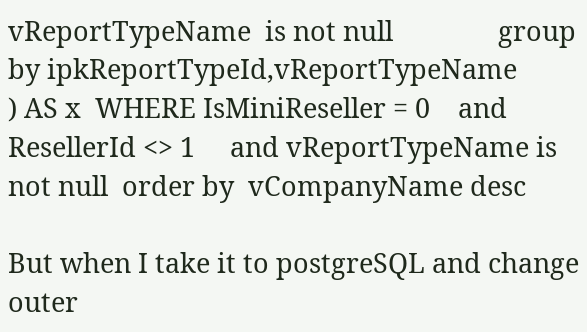vReportTypeName  is not null               group by ipkReportTypeId,vReportTypeName             ) AS x  WHERE IsMiniReseller = 0    and ResellerId <> 1     and vReportTypeName is not null  order by  vCompanyName desc

But when I take it to postgreSQL and change outer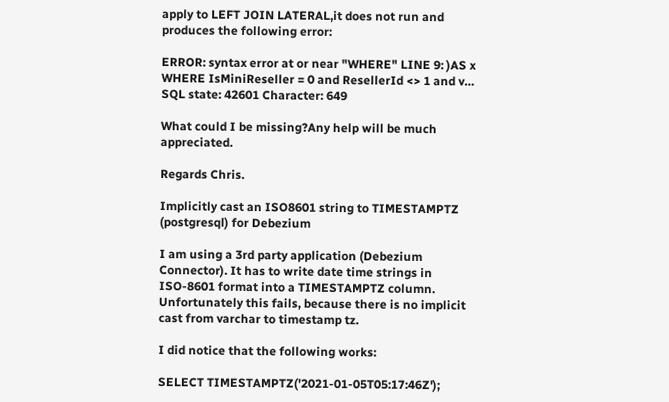apply to LEFT JOIN LATERAL,it does not run and produces the following error:

ERROR: syntax error at or near "WHERE" LINE 9: )AS x WHERE IsMiniReseller = 0 and ResellerId <> 1 and v… SQL state: 42601 Character: 649

What could I be missing?Any help will be much appreciated.

Regards Chris.

Implicitly cast an ISO8601 string to TIMESTAMPTZ (postgresql) for Debezium

I am using a 3rd party application (Debezium Connector). It has to write date time strings in ISO-8601 format into a TIMESTAMPTZ column. Unfortunately this fails, because there is no implicit cast from varchar to timestamp tz.

I did notice that the following works:

SELECT TIMESTAMPTZ('2021-01-05T05:17:46Z');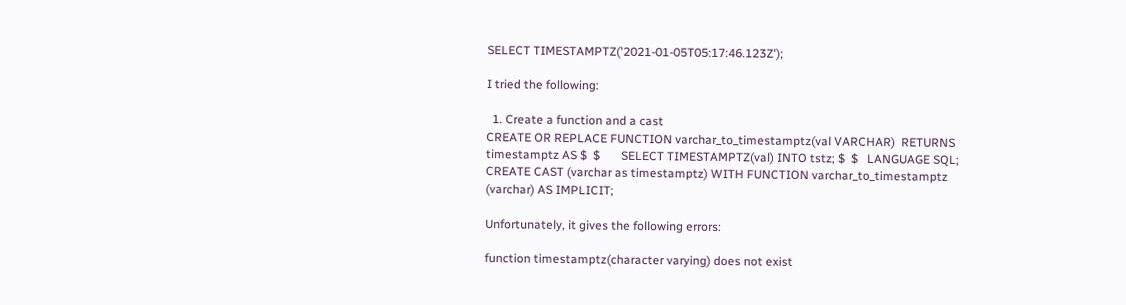SELECT TIMESTAMPTZ('2021-01-05T05:17:46.123Z');

I tried the following:

  1. Create a function and a cast
CREATE OR REPLACE FUNCTION varchar_to_timestamptz(val VARCHAR)  RETURNS timestamptz AS $  $       SELECT TIMESTAMPTZ(val) INTO tstz; $  $   LANGUAGE SQL; CREATE CAST (varchar as timestamptz) WITH FUNCTION varchar_to_timestamptz (varchar) AS IMPLICIT;

Unfortunately, it gives the following errors:

function timestamptz(character varying) does not exist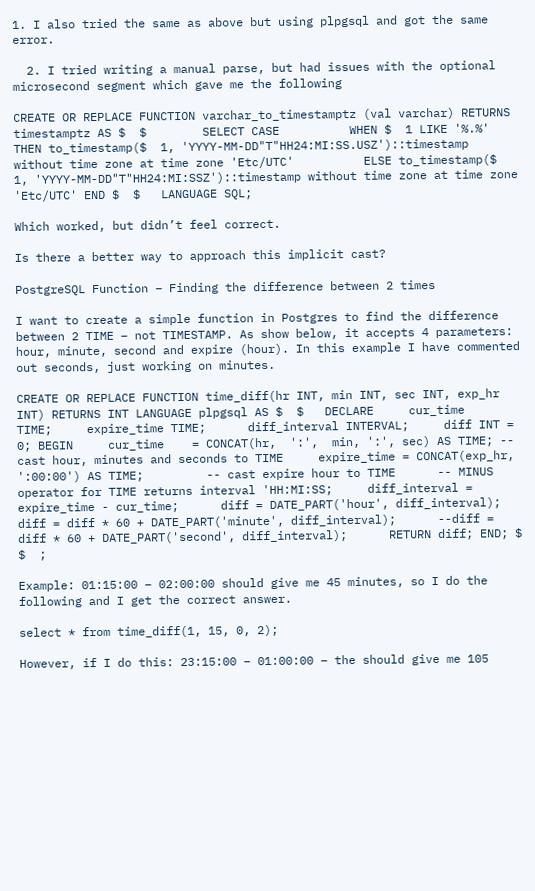1. I also tried the same as above but using plpgsql and got the same error.

  2. I tried writing a manual parse, but had issues with the optional microsecond segment which gave me the following

CREATE OR REPLACE FUNCTION varchar_to_timestamptz (val varchar) RETURNS timestamptz AS $  $        SELECT CASE          WHEN $  1 LIKE '%.%'              THEN to_timestamp($  1, 'YYYY-MM-DD"T"HH24:MI:SS.USZ')::timestamp without time zone at time zone 'Etc/UTC'          ELSE to_timestamp($  1, 'YYYY-MM-DD"T"HH24:MI:SSZ')::timestamp without time zone at time zone 'Etc/UTC' END $  $   LANGUAGE SQL;

Which worked, but didn’t feel correct.

Is there a better way to approach this implicit cast?

PostgreSQL Function – Finding the difference between 2 times

I want to create a simple function in Postgres to find the difference between 2 TIME – not TIMESTAMP. As show below, it accepts 4 parameters: hour, minute, second and expire (hour). In this example I have commented out seconds, just working on minutes.

CREATE OR REPLACE FUNCTION time_diff(hr INT, min INT, sec INT, exp_hr INT) RETURNS INT LANGUAGE plpgsql AS $  $   DECLARE     cur_time    TIME;     expire_time TIME;      diff_interval INTERVAL;     diff INT = 0; BEGIN     cur_time    = CONCAT(hr,  ':',  min, ':', sec) AS TIME; -- cast hour, minutes and seconds to TIME     expire_time = CONCAT(exp_hr, ':00:00') AS TIME;         -- cast expire hour to TIME      -- MINUS operator for TIME returns interval 'HH:MI:SS;     diff_interval = expire_time - cur_time;      diff = DATE_PART('hour', diff_interval);      diff = diff * 60 + DATE_PART('minute', diff_interval);      --diff = diff * 60 + DATE_PART('second', diff_interval);      RETURN diff; END; $  $  ;

Example: 01:15:00 – 02:00:00 should give me 45 minutes, so I do the following and I get the correct answer.

select * from time_diff(1, 15, 0, 2);

However, if I do this: 23:15:00 – 01:00:00 – the should give me 105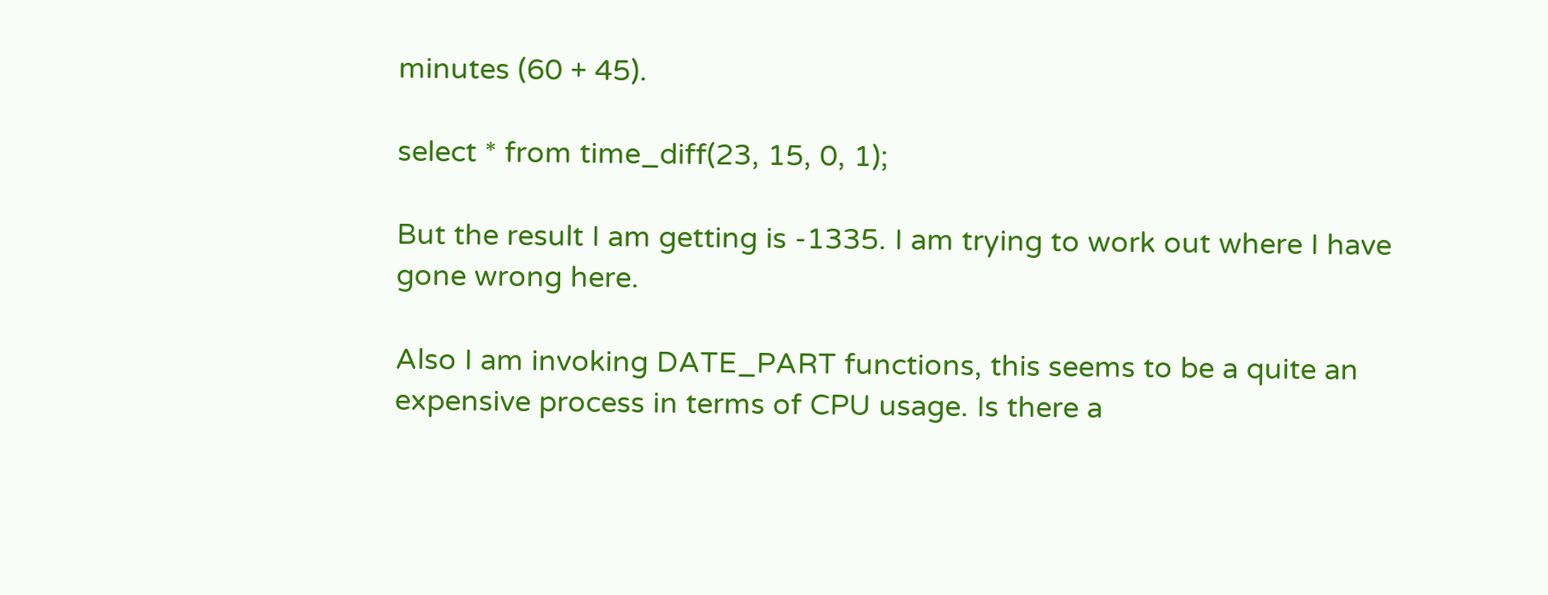minutes (60 + 45).

select * from time_diff(23, 15, 0, 1);

But the result I am getting is -1335. I am trying to work out where I have gone wrong here.

Also I am invoking DATE_PART functions, this seems to be a quite an expensive process in terms of CPU usage. Is there a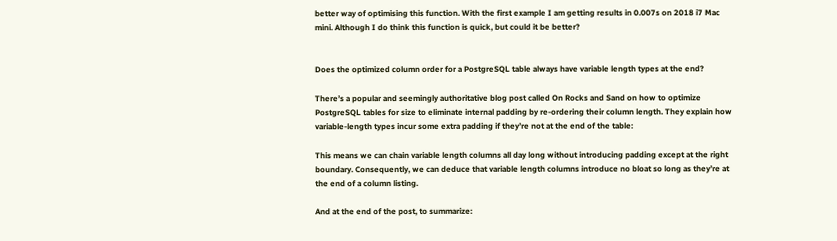better way of optimising this function. With the first example I am getting results in 0.007s on 2018 i7 Mac mini. Although I do think this function is quick, but could it be better?


Does the optimized column order for a PostgreSQL table always have variable length types at the end?

There’s a popular and seemingly authoritative blog post called On Rocks and Sand on how to optimize PostgreSQL tables for size to eliminate internal padding by re-ordering their column length. They explain how variable-length types incur some extra padding if they’re not at the end of the table:

This means we can chain variable length columns all day long without introducing padding except at the right boundary. Consequently, we can deduce that variable length columns introduce no bloat so long as they’re at the end of a column listing.

And at the end of the post, to summarize: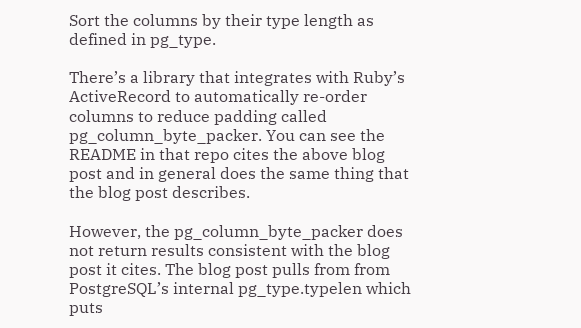Sort the columns by their type length as defined in pg_type.

There’s a library that integrates with Ruby’s ActiveRecord to automatically re-order columns to reduce padding called pg_column_byte_packer. You can see the README in that repo cites the above blog post and in general does the same thing that the blog post describes.

However, the pg_column_byte_packer does not return results consistent with the blog post it cites. The blog post pulls from from PostgreSQL’s internal pg_type.typelen which puts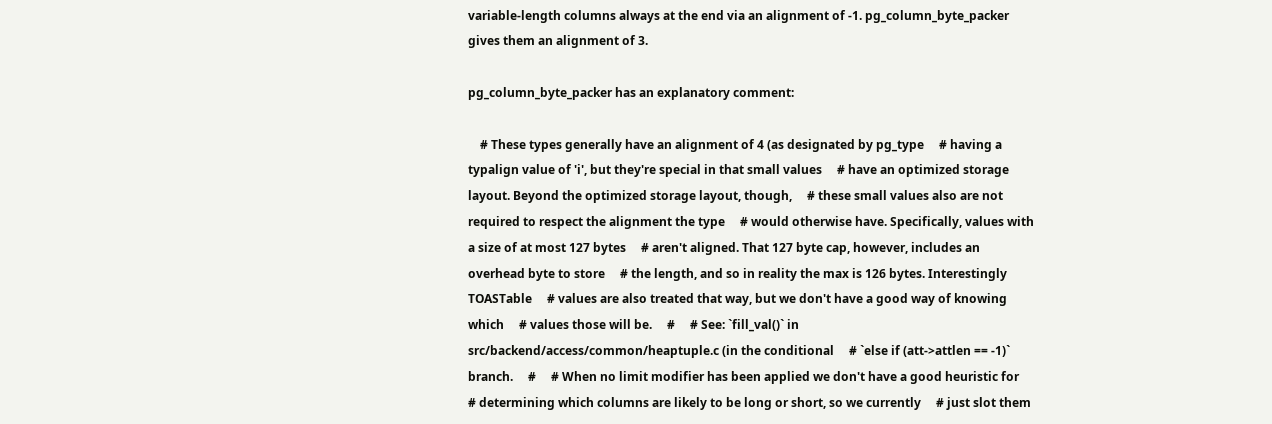variable-length columns always at the end via an alignment of -1. pg_column_byte_packer gives them an alignment of 3.

pg_column_byte_packer has an explanatory comment:

    # These types generally have an alignment of 4 (as designated by pg_type     # having a typalign value of 'i', but they're special in that small values     # have an optimized storage layout. Beyond the optimized storage layout, though,     # these small values also are not required to respect the alignment the type     # would otherwise have. Specifically, values with a size of at most 127 bytes     # aren't aligned. That 127 byte cap, however, includes an overhead byte to store     # the length, and so in reality the max is 126 bytes. Interestingly TOASTable     # values are also treated that way, but we don't have a good way of knowing which     # values those will be.     #     # See: `fill_val()` in src/backend/access/common/heaptuple.c (in the conditional     # `else if (att->attlen == -1)` branch.     #     # When no limit modifier has been applied we don't have a good heuristic for     # determining which columns are likely to be long or short, so we currently     # just slot them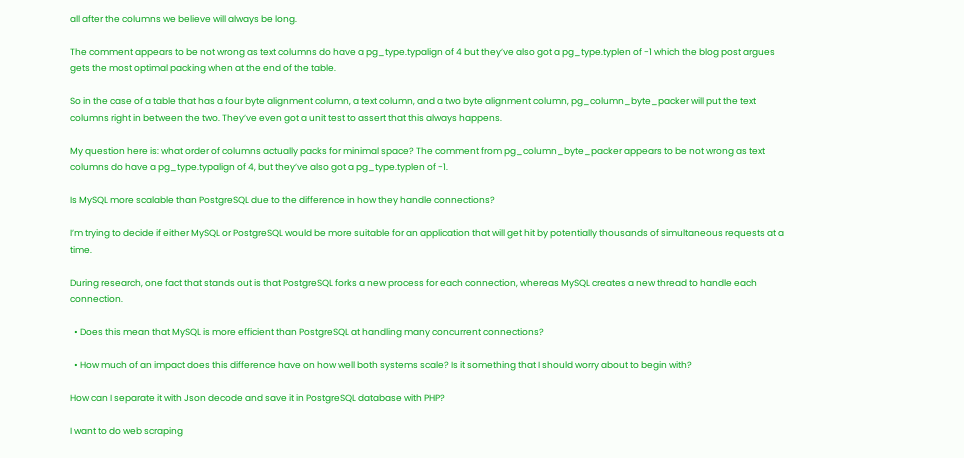all after the columns we believe will always be long.

The comment appears to be not wrong as text columns do have a pg_type.typalign of 4 but they’ve also got a pg_type.typlen of -1 which the blog post argues gets the most optimal packing when at the end of the table.

So in the case of a table that has a four byte alignment column, a text column, and a two byte alignment column, pg_column_byte_packer will put the text columns right in between the two. They’ve even got a unit test to assert that this always happens.

My question here is: what order of columns actually packs for minimal space? The comment from pg_column_byte_packer appears to be not wrong as text columns do have a pg_type.typalign of 4, but they’ve also got a pg_type.typlen of -1.

Is MySQL more scalable than PostgreSQL due to the difference in how they handle connections?

I’m trying to decide if either MySQL or PostgreSQL would be more suitable for an application that will get hit by potentially thousands of simultaneous requests at a time.

During research, one fact that stands out is that PostgreSQL forks a new process for each connection, whereas MySQL creates a new thread to handle each connection.

  • Does this mean that MySQL is more efficient than PostgreSQL at handling many concurrent connections?

  • How much of an impact does this difference have on how well both systems scale? Is it something that I should worry about to begin with?

How can I separate it with Json decode and save it in PostgreSQL database with PHP?

I want to do web scraping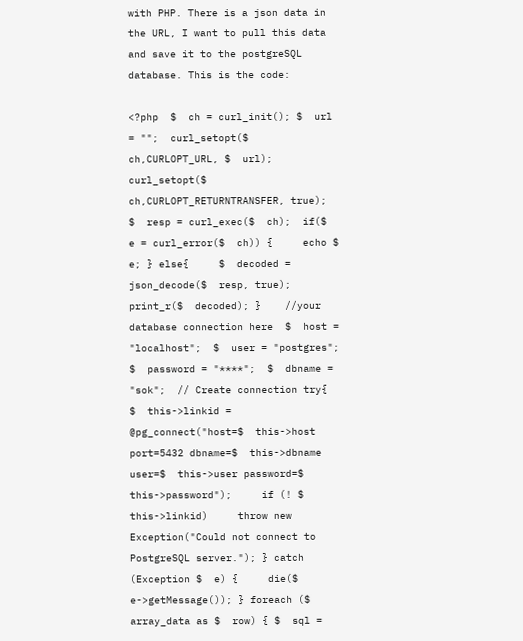with PHP. There is a json data in the URL, I want to pull this data and save it to the postgreSQL database. This is the code:

<?php  $  ch = curl_init(); $  url = "";  curl_setopt($  ch,CURLOPT_URL, $  url); curl_setopt($  ch,CURLOPT_RETURNTRANSFER, true);  $  resp = curl_exec($  ch);  if($  e = curl_error($  ch)) {     echo $  e; } else{     $  decoded = json_decode($  resp, true);     print_r($  decoded); }    //your database connection here  $  host = "localhost";  $  user = "postgres";  $  password = "****";  $  dbname = "sok";  // Create connection try{     $  this->linkid = @pg_connect("host=$  this->host port=5432 dbname=$  this->dbname user=$  this->user password=$  this->password");     if (! $  this->linkid)     throw new Exception("Could not connect to PostgreSQL server."); } catch (Exception $  e) {     die($  e->getMessage()); } foreach ($  array_data as $  row) { $  sql =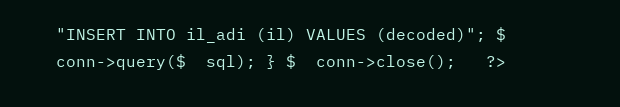"INSERT INTO il_adi (il) VALUES (decoded)"; $  conn->query($  sql); } $  conn->close();   ?>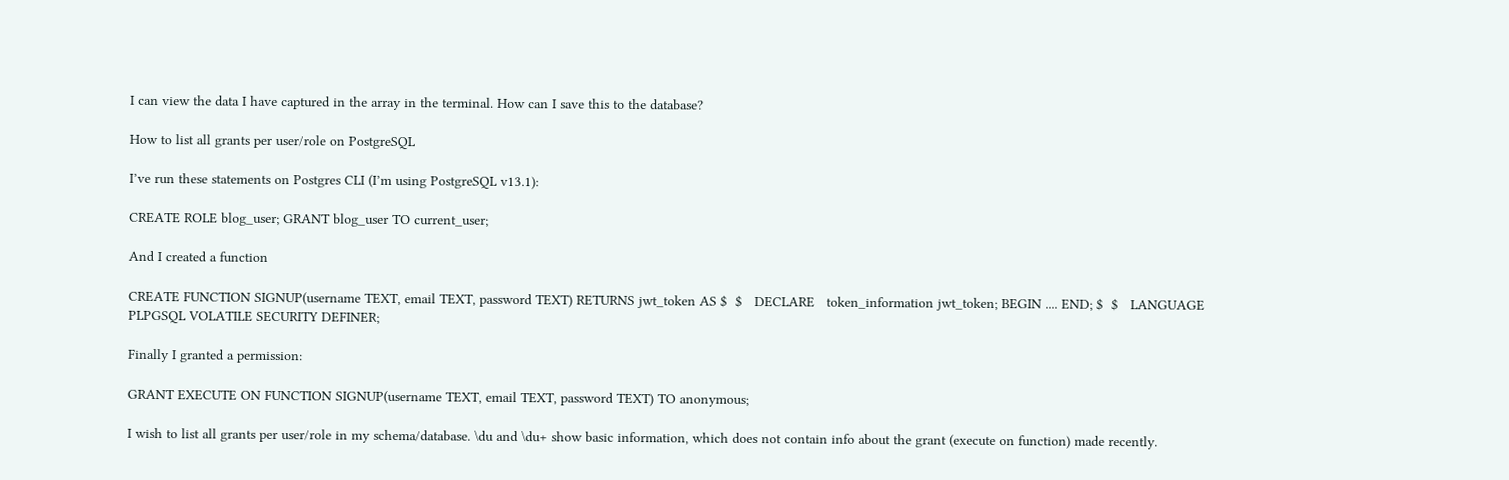I can view the data I have captured in the array in the terminal. How can I save this to the database?

How to list all grants per user/role on PostgreSQL

I’ve run these statements on Postgres CLI (I’m using PostgreSQL v13.1):

CREATE ROLE blog_user; GRANT blog_user TO current_user;

And I created a function

CREATE FUNCTION SIGNUP(username TEXT, email TEXT, password TEXT) RETURNS jwt_token AS $  $   DECLARE   token_information jwt_token; BEGIN .... END; $  $   LANGUAGE PLPGSQL VOLATILE SECURITY DEFINER;

Finally I granted a permission:

GRANT EXECUTE ON FUNCTION SIGNUP(username TEXT, email TEXT, password TEXT) TO anonymous;

I wish to list all grants per user/role in my schema/database. \du and \du+ show basic information, which does not contain info about the grant (execute on function) made recently.